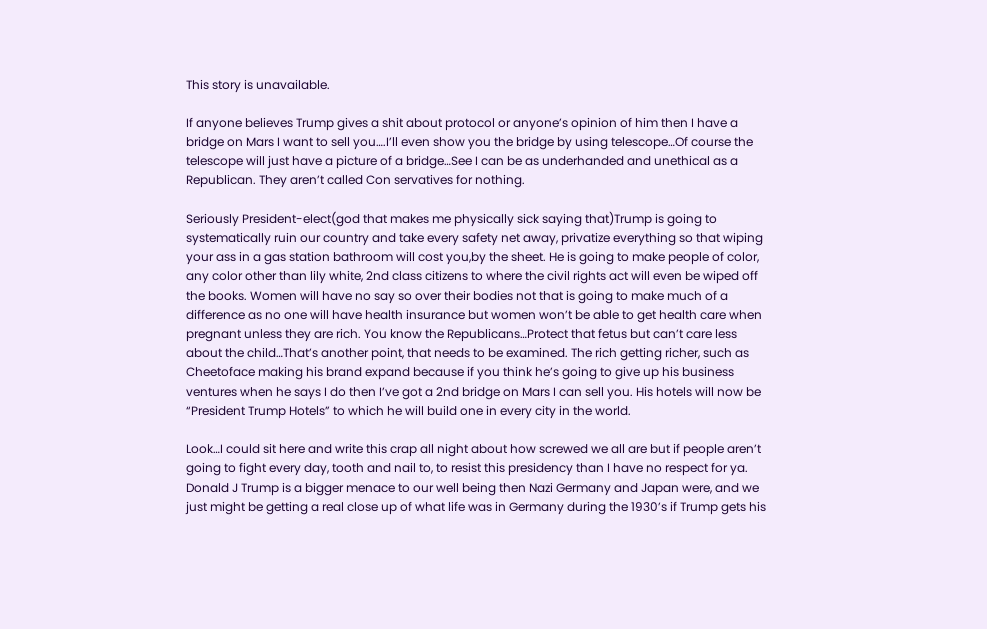This story is unavailable.

If anyone believes Trump gives a shit about protocol or anyone’s opinion of him then I have a bridge on Mars I want to sell you….I’ll even show you the bridge by using telescope…Of course the telescope will just have a picture of a bridge…See I can be as underhanded and unethical as a Republican. They aren’t called Con servatives for nothing.

Seriously President-elect(god that makes me physically sick saying that)Trump is going to systematically ruin our country and take every safety net away, privatize everything so that wiping your ass in a gas station bathroom will cost you,by the sheet. He is going to make people of color, any color other than lily white, 2nd class citizens to where the civil rights act will even be wiped off the books. Women will have no say so over their bodies not that is going to make much of a difference as no one will have health insurance but women won’t be able to get health care when pregnant unless they are rich. You know the Republicans…Protect that fetus but can’t care less about the child…That’s another point, that needs to be examined. The rich getting richer, such as Cheetoface making his brand expand because if you think he’s going to give up his business ventures when he says I do then I’ve got a 2nd bridge on Mars I can sell you. His hotels will now be “President Trump Hotels” to which he will build one in every city in the world.

Look…I could sit here and write this crap all night about how screwed we all are but if people aren’t going to fight every day, tooth and nail to, to resist this presidency than I have no respect for ya. Donald J Trump is a bigger menace to our well being then Nazi Germany and Japan were, and we just might be getting a real close up of what life was in Germany during the 1930’s if Trump gets his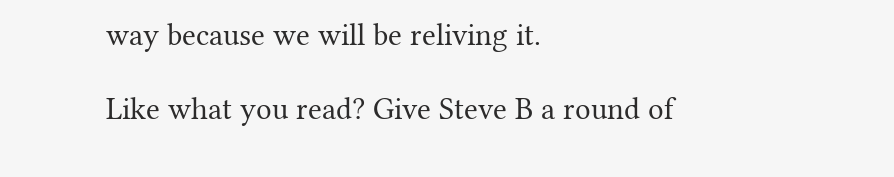way because we will be reliving it.

Like what you read? Give Steve B a round of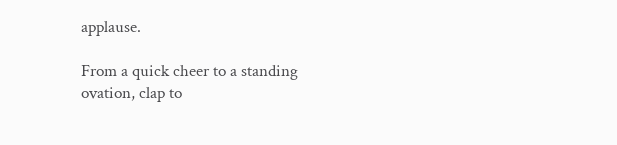applause.

From a quick cheer to a standing ovation, clap to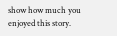show how much you enjoyed this story.